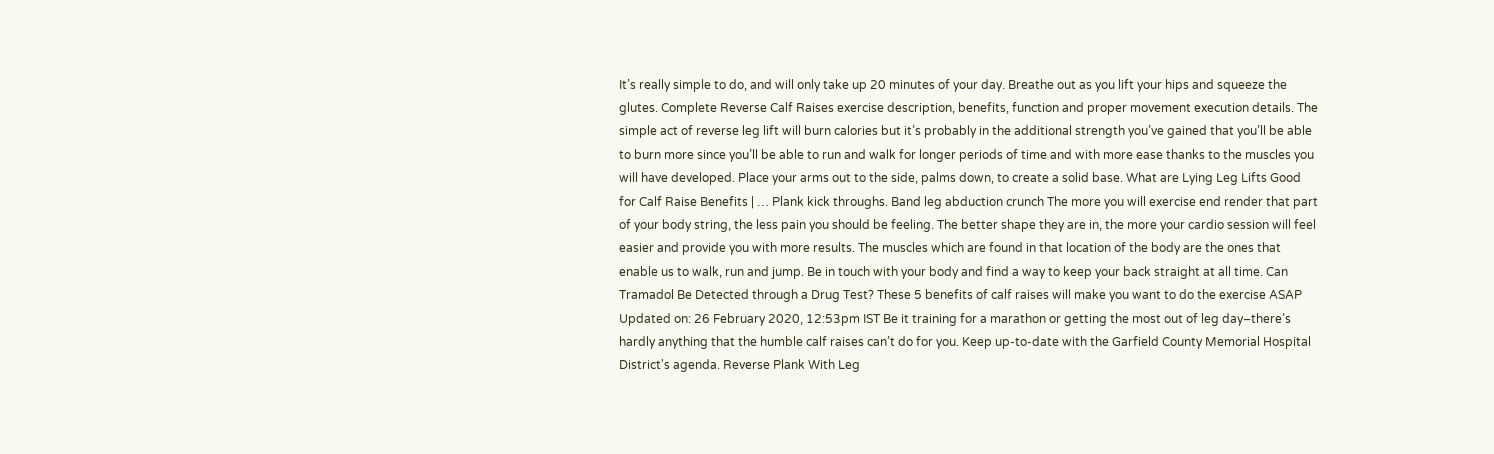It’s really simple to do, and will only take up 20 minutes of your day. Breathe out as you lift your hips and squeeze the glutes. Complete Reverse Calf Raises exercise description, benefits, function and proper movement execution details. The simple act of reverse leg lift will burn calories but it’s probably in the additional strength you’ve gained that you’ll be able to burn more since you’ll be able to run and walk for longer periods of time and with more ease thanks to the muscles you will have developed. Place your arms out to the side, palms down, to create a solid base. What are Lying Leg Lifts Good for Calf Raise Benefits | … Plank kick throughs. Band leg abduction crunch The more you will exercise end render that part of your body string, the less pain you should be feeling. The better shape they are in, the more your cardio session will feel easier and provide you with more results. The muscles which are found in that location of the body are the ones that enable us to walk, run and jump. Be in touch with your body and find a way to keep your back straight at all time. Can Tramadol Be Detected through a Drug Test? These 5 benefits of calf raises will make you want to do the exercise ASAP Updated on: 26 February 2020, 12:53pm IST Be it training for a marathon or getting the most out of leg day–there’s hardly anything that the humble calf raises can’t do for you. Keep up-to-date with the Garfield County Memorial Hospital District's agenda. Reverse Plank With Leg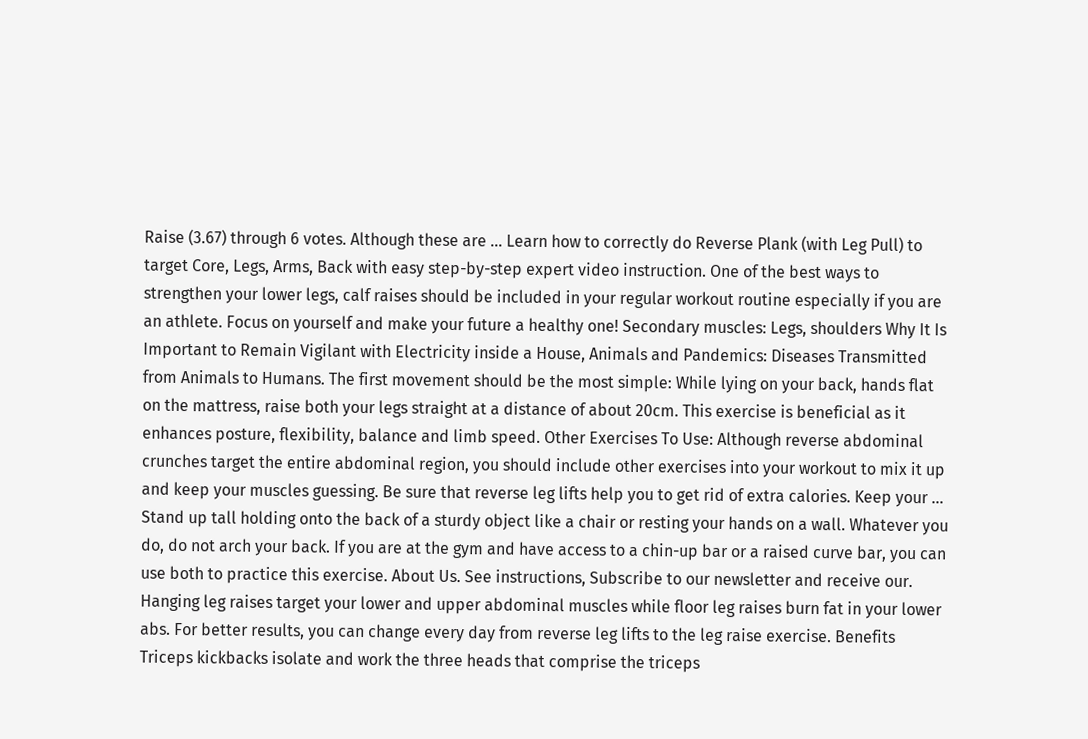Raise (3.67) through 6 votes. Although these are … Learn how to correctly do Reverse Plank (with Leg Pull) to target Core, Legs, Arms, Back with easy step-by-step expert video instruction. One of the best ways to strengthen your lower legs, calf raises should be included in your regular workout routine especially if you are an athlete. Focus on yourself and make your future a healthy one! Secondary muscles: Legs, shoulders Why It Is Important to Remain Vigilant with Electricity inside a House, Animals and Pandemics: Diseases Transmitted from Animals to Humans. The first movement should be the most simple: While lying on your back, hands flat on the mattress, raise both your legs straight at a distance of about 20cm. This exercise is beneficial as it enhances posture, flexibility, balance and limb speed. Other Exercises To Use: Although reverse abdominal crunches target the entire abdominal region, you should include other exercises into your workout to mix it up and keep your muscles guessing. Be sure that reverse leg lifts help you to get rid of extra calories. Keep your … Stand up tall holding onto the back of a sturdy object like a chair or resting your hands on a wall. Whatever you do, do not arch your back. If you are at the gym and have access to a chin-up bar or a raised curve bar, you can use both to practice this exercise. About Us. See instructions, Subscribe to our newsletter and receive our. Hanging leg raises target your lower and upper abdominal muscles while floor leg raises burn fat in your lower abs. For better results, you can change every day from reverse leg lifts to the leg raise exercise. Benefits Triceps kickbacks isolate and work the three heads that comprise the triceps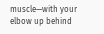muscle—with your elbow up behind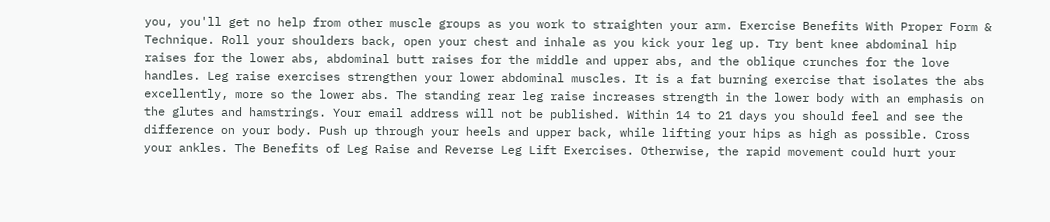you, you'll get no help from other muscle groups as you work to straighten your arm. Exercise Benefits With Proper Form & Technique. Roll your shoulders back, open your chest and inhale as you kick your leg up. Try bent knee abdominal hip raises for the lower abs, abdominal butt raises for the middle and upper abs, and the oblique crunches for the love handles. Leg raise exercises strengthen your lower abdominal muscles. It is a fat burning exercise that isolates the abs excellently, more so the lower abs. The standing rear leg raise increases strength in the lower body with an emphasis on the glutes and hamstrings. Your email address will not be published. Within 14 to 21 days you should feel and see the difference on your body. Push up through your heels and upper back, while lifting your hips as high as possible. Cross your ankles. The Benefits of Leg Raise and Reverse Leg Lift Exercises. Otherwise, the rapid movement could hurt your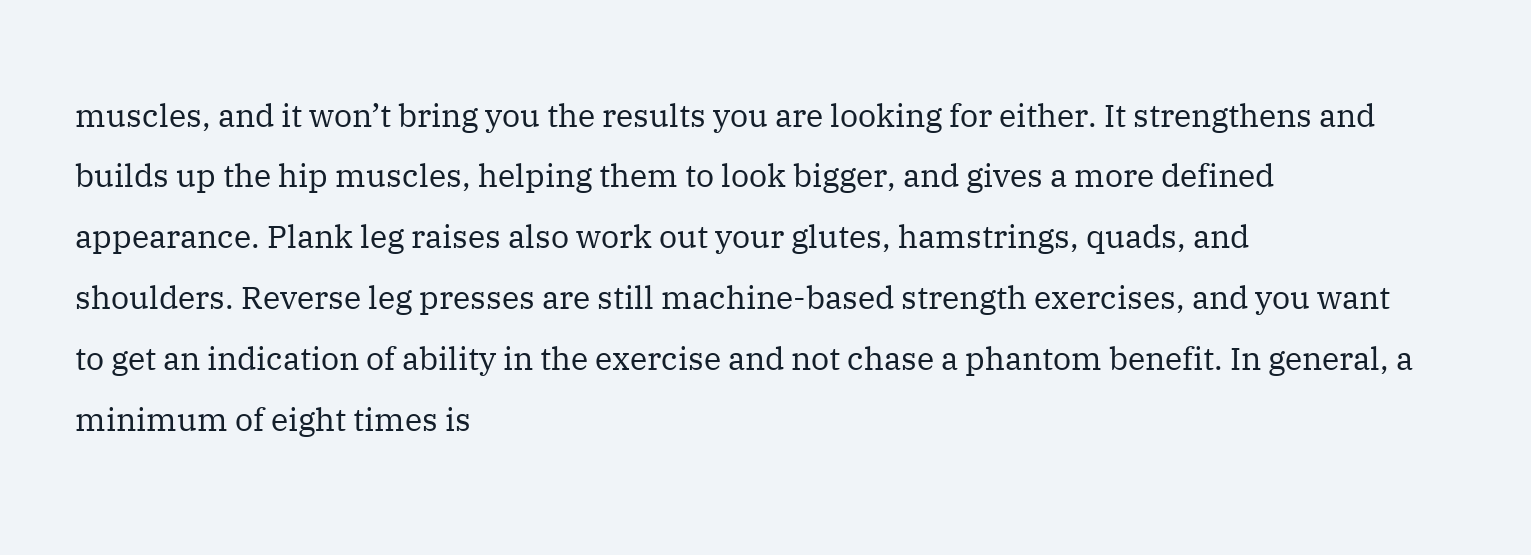muscles, and it won’t bring you the results you are looking for either. It strengthens and builds up the hip muscles, helping them to look bigger, and gives a more defined appearance. Plank leg raises also work out your glutes, hamstrings, quads, and shoulders. Reverse leg presses are still machine-based strength exercises, and you want to get an indication of ability in the exercise and not chase a phantom benefit. In general, a minimum of eight times is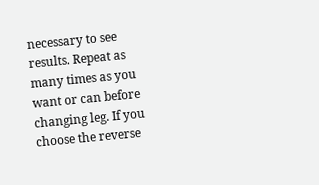necessary to see results. Repeat as many times as you want or can before changing leg. If you choose the reverse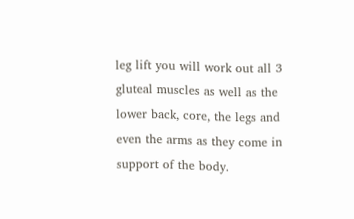leg lift you will work out all 3 gluteal muscles as well as the lower back, core, the legs and even the arms as they come in support of the body.